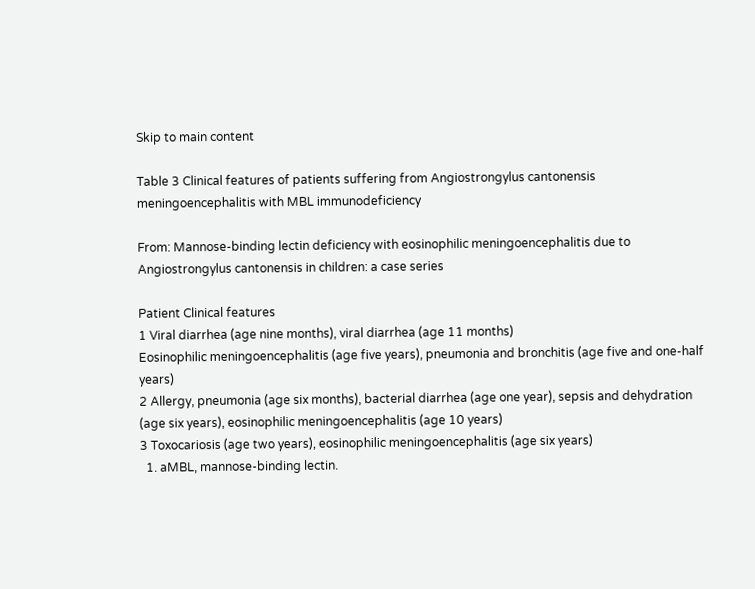Skip to main content

Table 3 Clinical features of patients suffering from Angiostrongylus cantonensis meningoencephalitis with MBL immunodeficiency

From: Mannose-binding lectin deficiency with eosinophilic meningoencephalitis due to Angiostrongylus cantonensis in children: a case series

Patient Clinical features
1 Viral diarrhea (age nine months), viral diarrhea (age 11 months)
Eosinophilic meningoencephalitis (age five years), pneumonia and bronchitis (age five and one-half years)
2 Allergy, pneumonia (age six months), bacterial diarrhea (age one year), sepsis and dehydration (age six years), eosinophilic meningoencephalitis (age 10 years)
3 Toxocariosis (age two years), eosinophilic meningoencephalitis (age six years)
  1. aMBL, mannose-binding lectin.